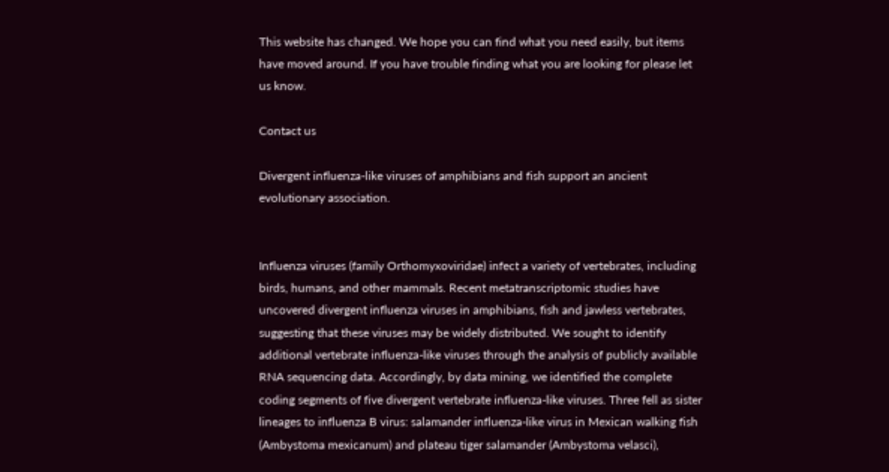This website has changed. We hope you can find what you need easily, but items have moved around. If you have trouble finding what you are looking for please let us know.

Contact us

Divergent influenza-like viruses of amphibians and fish support an ancient evolutionary association.


Influenza viruses (family Orthomyxoviridae) infect a variety of vertebrates, including birds, humans, and other mammals. Recent metatranscriptomic studies have uncovered divergent influenza viruses in amphibians, fish and jawless vertebrates, suggesting that these viruses may be widely distributed. We sought to identify additional vertebrate influenza-like viruses through the analysis of publicly available RNA sequencing data. Accordingly, by data mining, we identified the complete coding segments of five divergent vertebrate influenza-like viruses. Three fell as sister lineages to influenza B virus: salamander influenza-like virus in Mexican walking fish (Ambystoma mexicanum) and plateau tiger salamander (Ambystoma velasci),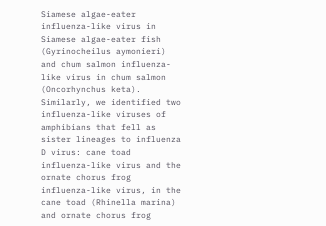Siamese algae-eater influenza-like virus in Siamese algae-eater fish (Gyrinocheilus aymonieri) and chum salmon influenza-like virus in chum salmon (Oncorhynchus keta). Similarly, we identified two influenza-like viruses of amphibians that fell as sister lineages to influenza D virus: cane toad influenza-like virus and the ornate chorus frog influenza-like virus, in the cane toad (Rhinella marina) and ornate chorus frog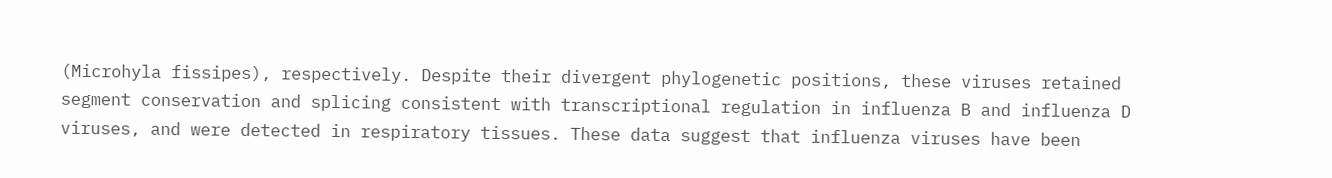(Microhyla fissipes), respectively. Despite their divergent phylogenetic positions, these viruses retained segment conservation and splicing consistent with transcriptional regulation in influenza B and influenza D viruses, and were detected in respiratory tissues. These data suggest that influenza viruses have been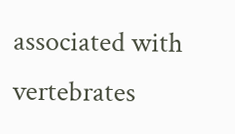associated with vertebrates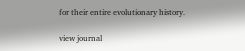for their entire evolutionary history.

view journal